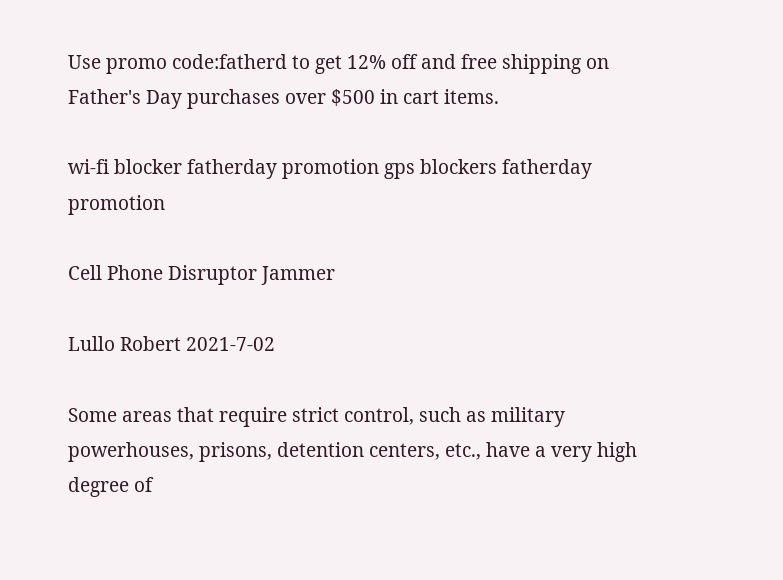Use promo code:fatherd to get 12% off and free shipping on Father's Day purchases over $500 in cart items.

wi-fi blocker fatherday promotion gps blockers fatherday promotion

Cell Phone Disruptor Jammer

Lullo Robert 2021-7-02

Some areas that require strict control, such as military powerhouses, prisons, detention centers, etc., have a very high degree of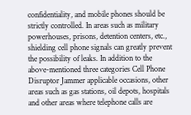confidentiality, and mobile phones should be strictly controlled. In areas such as military powerhouses, prisons, detention centers, etc., shielding cell phone signals can greatly prevent the possibility of leaks. In addition to the above-mentioned three categories Cell Phone Disruptor Jammer applicable occasions, other areas such as gas stations, oil depots, hospitals and other areas where telephone calls are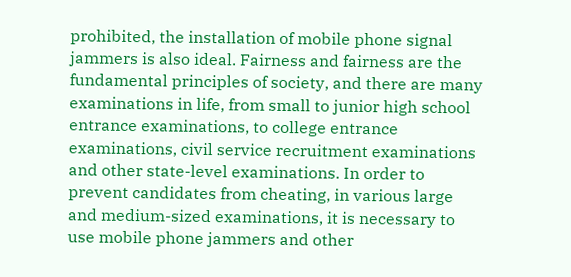prohibited, the installation of mobile phone signal jammers is also ideal. Fairness and fairness are the fundamental principles of society, and there are many examinations in life, from small to junior high school entrance examinations, to college entrance examinations, civil service recruitment examinations and other state-level examinations. In order to prevent candidates from cheating, in various large and medium-sized examinations, it is necessary to use mobile phone jammers and other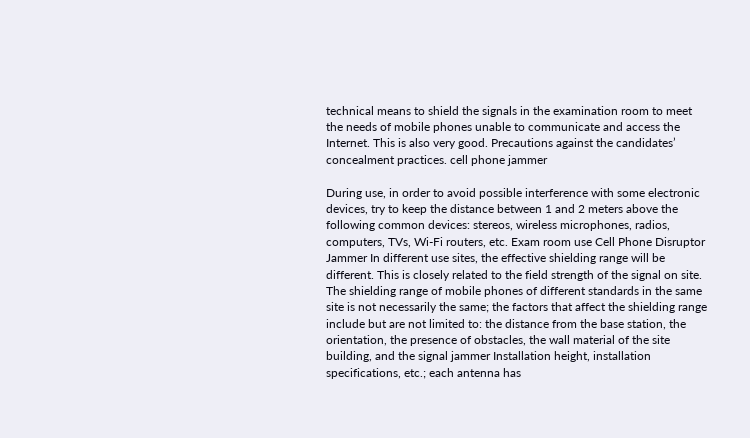technical means to shield the signals in the examination room to meet the needs of mobile phones unable to communicate and access the Internet. This is also very good. Precautions against the candidates’ concealment practices. cell phone jammer

During use, in order to avoid possible interference with some electronic devices, try to keep the distance between 1 and 2 meters above the following common devices: stereos, wireless microphones, radios, computers, TVs, Wi-Fi routers, etc. Exam room use Cell Phone Disruptor Jammer In different use sites, the effective shielding range will be different. This is closely related to the field strength of the signal on site. The shielding range of mobile phones of different standards in the same site is not necessarily the same; the factors that affect the shielding range include but are not limited to: the distance from the base station, the orientation, the presence of obstacles, the wall material of the site building, and the signal jammer Installation height, installation specifications, etc.; each antenna has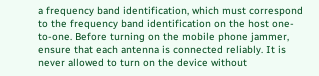a frequency band identification, which must correspond to the frequency band identification on the host one-to-one. Before turning on the mobile phone jammer, ensure that each antenna is connected reliably. It is never allowed to turn on the device without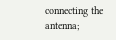connecting the antenna;